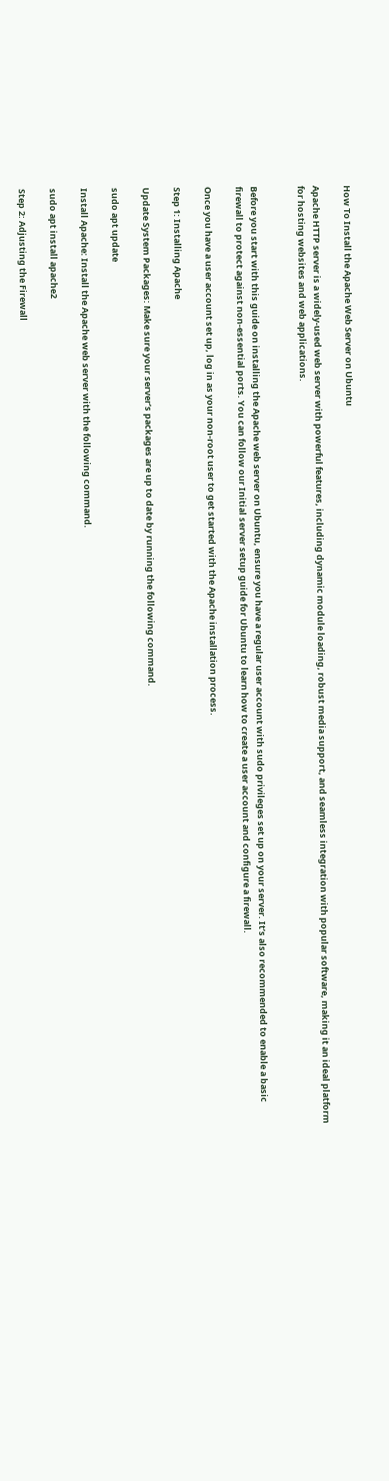How To Install the Apache Web Server on Ubuntu

Apache HTTP server is a widely-used web server with powerful features, including dynamic module loading, robust media support, and seamless integration with popular software, making it an ideal platform for hosting websites and web applications.


Before you start with this guide on installing the Apache web server on Ubuntu, ensure you have a regular user account with sudo privileges set up on your server. It’s also recommended to enable a basic firewall to protect against non-essential ports. You can follow our Initial server setup guide for Ubuntu to learn how to create a user account and configure a firewall.

Once you have a user account set up, log in as your non-root user to get started with the Apache installation process.

Step 1: Installing Apache

Update System Packages: Make sure your server’s packages are up to date by running the following command.

sudo apt update

Install Apache: Install the Apache web server with the following command.

sudo apt install apache2

Step 2: Adjusting the Firewall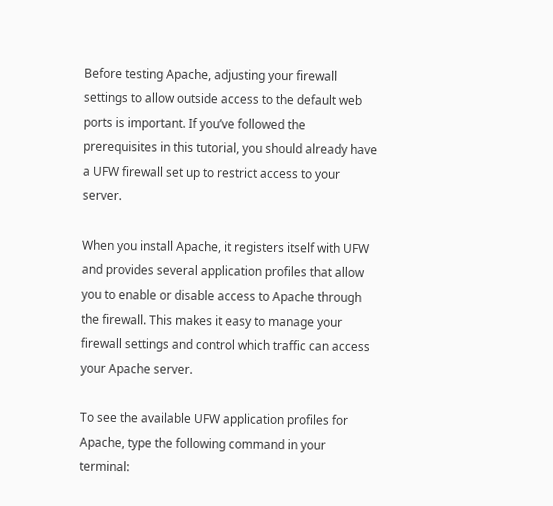Before testing Apache, adjusting your firewall settings to allow outside access to the default web ports is important. If you’ve followed the prerequisites in this tutorial, you should already have a UFW firewall set up to restrict access to your server.

When you install Apache, it registers itself with UFW and provides several application profiles that allow you to enable or disable access to Apache through the firewall. This makes it easy to manage your firewall settings and control which traffic can access your Apache server.

To see the available UFW application profiles for Apache, type the following command in your terminal: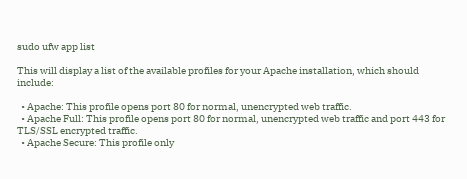sudo ufw app list

This will display a list of the available profiles for your Apache installation, which should include:

  • Apache: This profile opens port 80 for normal, unencrypted web traffic.
  • Apache Full: This profile opens port 80 for normal, unencrypted web traffic and port 443 for TLS/SSL encrypted traffic.
  • Apache Secure: This profile only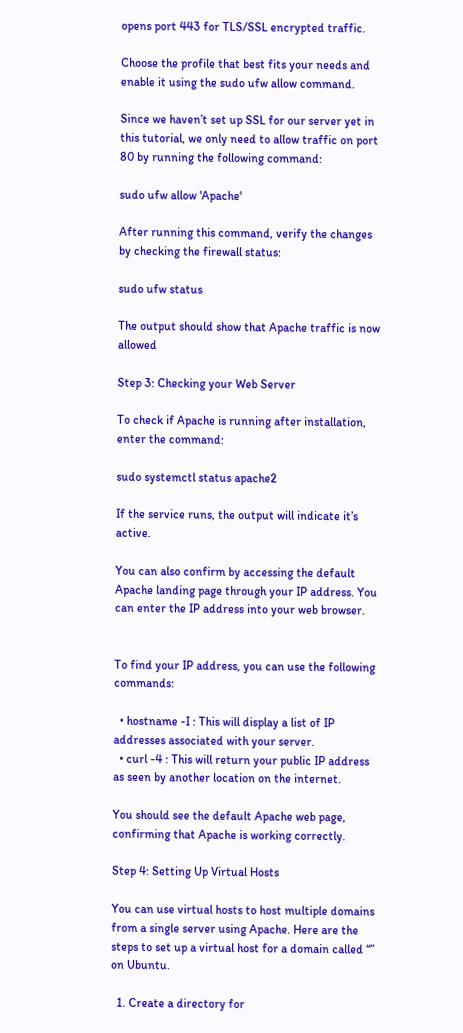opens port 443 for TLS/SSL encrypted traffic.

Choose the profile that best fits your needs and enable it using the sudo ufw allow command.

Since we haven’t set up SSL for our server yet in this tutorial, we only need to allow traffic on port 80 by running the following command:

sudo ufw allow 'Apache'

After running this command, verify the changes by checking the firewall status:

sudo ufw status

The output should show that Apache traffic is now allowed

Step 3: Checking your Web Server

To check if Apache is running after installation, enter the command:

sudo systemctl status apache2

If the service runs, the output will indicate it’s active.

You can also confirm by accessing the default Apache landing page through your IP address. You can enter the IP address into your web browser.


To find your IP address, you can use the following commands:

  • hostname -I : This will display a list of IP addresses associated with your server.
  • curl -4 : This will return your public IP address as seen by another location on the internet.

You should see the default Apache web page, confirming that Apache is working correctly.

Step 4: Setting Up Virtual Hosts

You can use virtual hosts to host multiple domains from a single server using Apache. Here are the steps to set up a virtual host for a domain called “” on Ubuntu.

  1. Create a directory for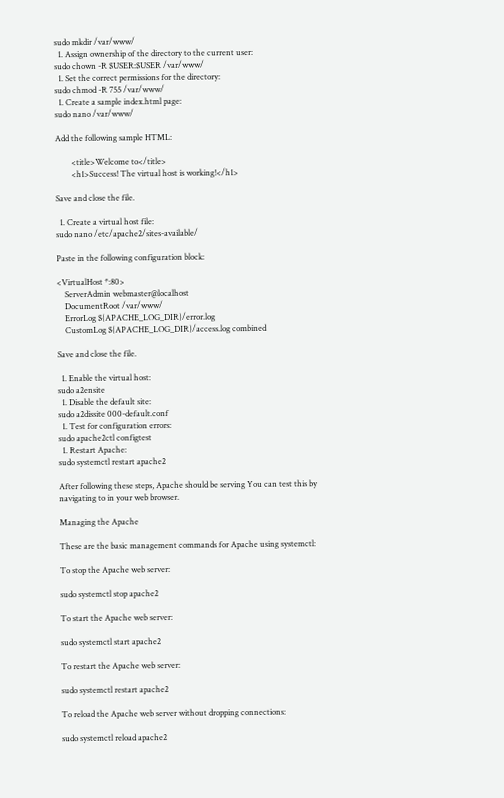sudo mkdir /var/www/
  1. Assign ownership of the directory to the current user:
sudo chown -R $USER:$USER /var/www/
  1. Set the correct permissions for the directory:
sudo chmod -R 755 /var/www/
  1. Create a sample index.html page:
sudo nano /var/www/

Add the following sample HTML:

        <title>Welcome to</title>
        <h1>Success! The virtual host is working!</h1>

Save and close the file.

  1. Create a virtual host file:
sudo nano /etc/apache2/sites-available/

Paste in the following configuration block:

<VirtualHost *:80>
    ServerAdmin webmaster@localhost
    DocumentRoot /var/www/
    ErrorLog ${APACHE_LOG_DIR}/error.log
    CustomLog ${APACHE_LOG_DIR}/access.log combined

Save and close the file.

  1. Enable the virtual host:
sudo a2ensite
  1. Disable the default site:
sudo a2dissite 000-default.conf
  1. Test for configuration errors:
sudo apache2ctl configtest
  1. Restart Apache:
sudo systemctl restart apache2

After following these steps, Apache should be serving You can test this by navigating to in your web browser.

Managing the Apache

These are the basic management commands for Apache using systemctl:

To stop the Apache web server:

sudo systemctl stop apache2

To start the Apache web server:

sudo systemctl start apache2

To restart the Apache web server:

sudo systemctl restart apache2

To reload the Apache web server without dropping connections:

sudo systemctl reload apache2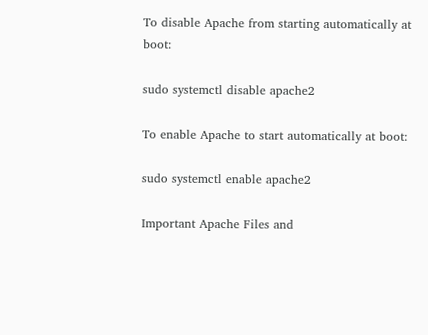To disable Apache from starting automatically at boot:

sudo systemctl disable apache2

To enable Apache to start automatically at boot:

sudo systemctl enable apache2

Important Apache Files and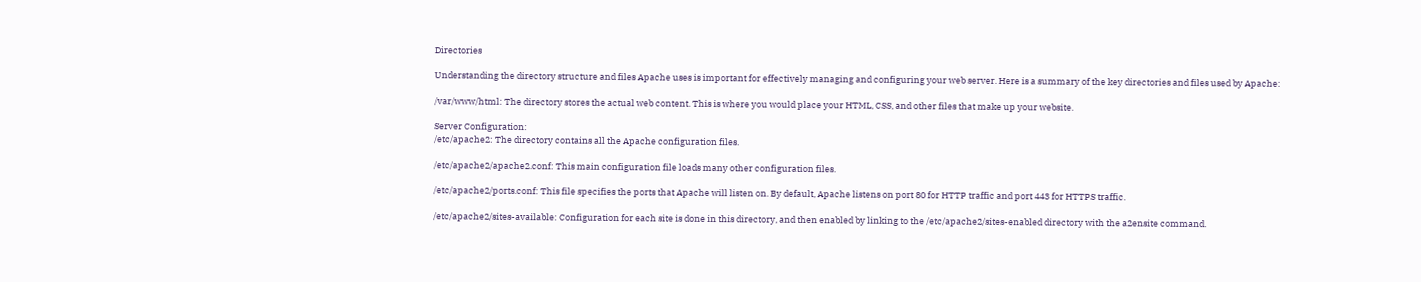Directories

Understanding the directory structure and files Apache uses is important for effectively managing and configuring your web server. Here is a summary of the key directories and files used by Apache:

/var/www/html: The directory stores the actual web content. This is where you would place your HTML, CSS, and other files that make up your website.

Server Configuration:
/etc/apache2: The directory contains all the Apache configuration files.

/etc/apache2/apache2.conf: This main configuration file loads many other configuration files.

/etc/apache2/ports.conf: This file specifies the ports that Apache will listen on. By default, Apache listens on port 80 for HTTP traffic and port 443 for HTTPS traffic.

/etc/apache2/sites-available: Configuration for each site is done in this directory, and then enabled by linking to the /etc/apache2/sites-enabled directory with the a2ensite command.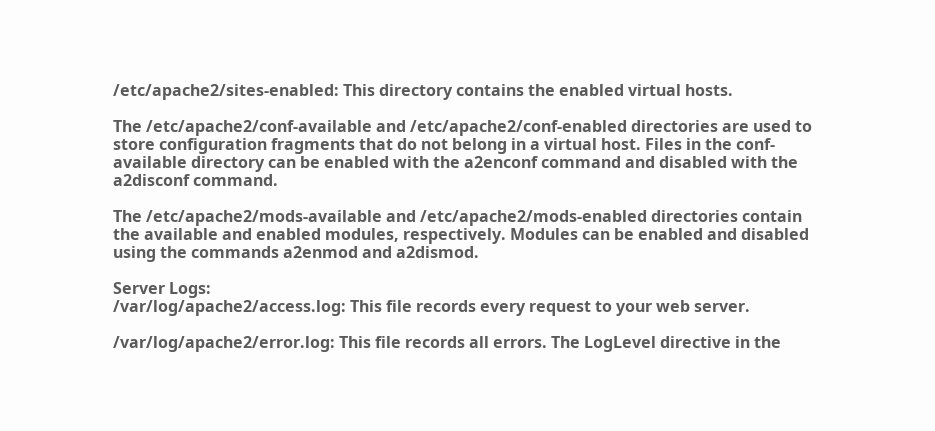/etc/apache2/sites-enabled: This directory contains the enabled virtual hosts.

The /etc/apache2/conf-available and /etc/apache2/conf-enabled directories are used to store configuration fragments that do not belong in a virtual host. Files in the conf-available directory can be enabled with the a2enconf command and disabled with the a2disconf command.

The /etc/apache2/mods-available and /etc/apache2/mods-enabled directories contain the available and enabled modules, respectively. Modules can be enabled and disabled using the commands a2enmod and a2dismod.

Server Logs:
/var/log/apache2/access.log: This file records every request to your web server.

/var/log/apache2/error.log: This file records all errors. The LogLevel directive in the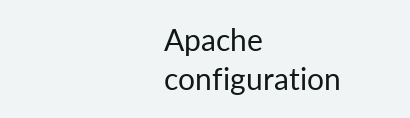Apache configuration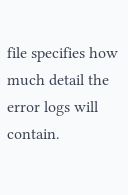file specifies how much detail the error logs will contain.